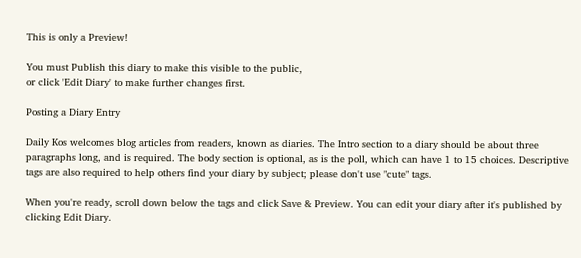This is only a Preview!

You must Publish this diary to make this visible to the public,
or click 'Edit Diary' to make further changes first.

Posting a Diary Entry

Daily Kos welcomes blog articles from readers, known as diaries. The Intro section to a diary should be about three paragraphs long, and is required. The body section is optional, as is the poll, which can have 1 to 15 choices. Descriptive tags are also required to help others find your diary by subject; please don't use "cute" tags.

When you're ready, scroll down below the tags and click Save & Preview. You can edit your diary after it's published by clicking Edit Diary.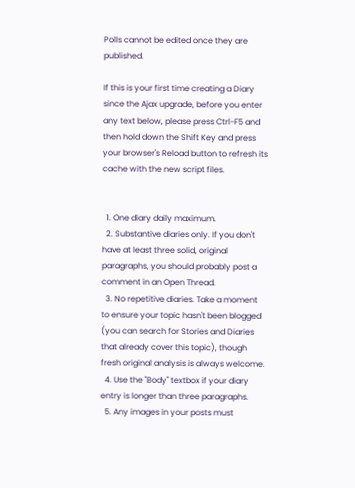Polls cannot be edited once they are published.

If this is your first time creating a Diary since the Ajax upgrade, before you enter any text below, please press Ctrl-F5 and then hold down the Shift Key and press your browser's Reload button to refresh its cache with the new script files.


  1. One diary daily maximum.
  2. Substantive diaries only. If you don't have at least three solid, original paragraphs, you should probably post a comment in an Open Thread.
  3. No repetitive diaries. Take a moment to ensure your topic hasn't been blogged (you can search for Stories and Diaries that already cover this topic), though fresh original analysis is always welcome.
  4. Use the "Body" textbox if your diary entry is longer than three paragraphs.
  5. Any images in your posts must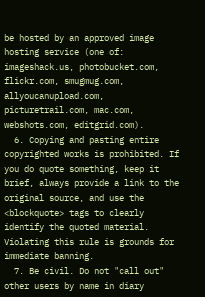be hosted by an approved image hosting service (one of: imageshack.us, photobucket.com, flickr.com, smugmug.com, allyoucanupload.com, picturetrail.com, mac.com, webshots.com, editgrid.com).
  6. Copying and pasting entire copyrighted works is prohibited. If you do quote something, keep it brief, always provide a link to the original source, and use the <blockquote> tags to clearly identify the quoted material. Violating this rule is grounds for immediate banning.
  7. Be civil. Do not "call out" other users by name in diary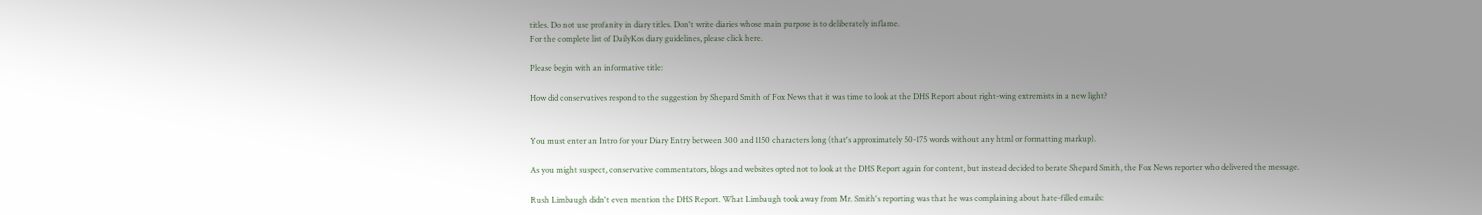titles. Do not use profanity in diary titles. Don't write diaries whose main purpose is to deliberately inflame.
For the complete list of DailyKos diary guidelines, please click here.

Please begin with an informative title:

How did conservatives respond to the suggestion by Shepard Smith of Fox News that it was time to look at the DHS Report about right-wing extremists in a new light?


You must enter an Intro for your Diary Entry between 300 and 1150 characters long (that's approximately 50-175 words without any html or formatting markup).

As you might suspect, conservative commentators, blogs and websites opted not to look at the DHS Report again for content, but instead decided to berate Shepard Smith, the Fox News reporter who delivered the message.

Rush Limbaugh didn't even mention the DHS Report. What Limbaugh took away from Mr. Smith's reporting was that he was complaining about hate-filled emails: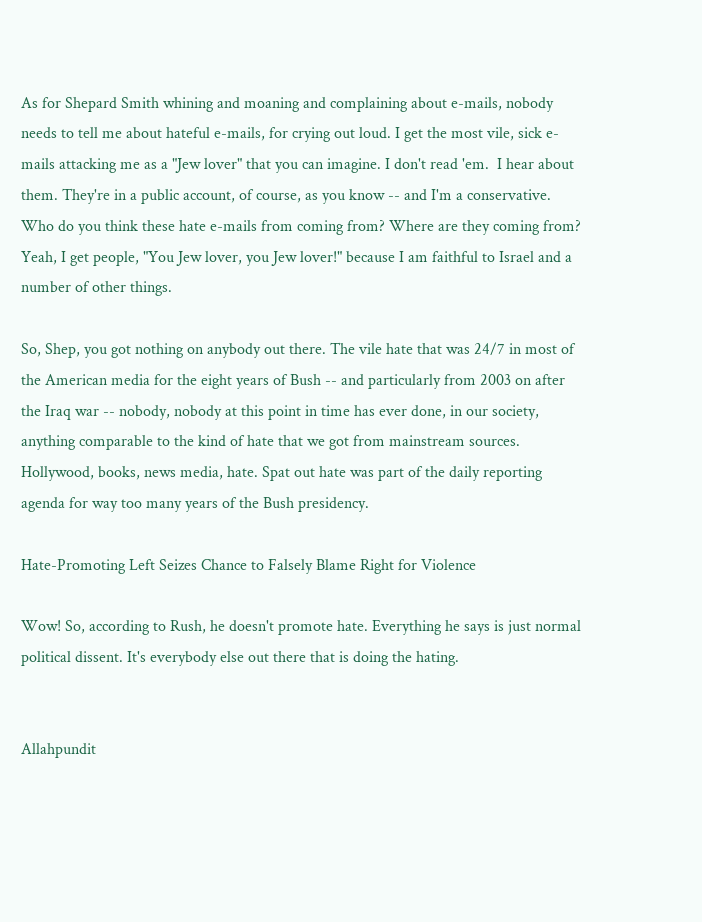As for Shepard Smith whining and moaning and complaining about e-mails, nobody needs to tell me about hateful e-mails, for crying out loud. I get the most vile, sick e-mails attacking me as a "Jew lover" that you can imagine. I don't read 'em.  I hear about them. They're in a public account, of course, as you know -- and I'm a conservative. Who do you think these hate e-mails from coming from? Where are they coming from? Yeah, I get people, "You Jew lover, you Jew lover!" because I am faithful to Israel and a number of other things.

So, Shep, you got nothing on anybody out there. The vile hate that was 24/7 in most of the American media for the eight years of Bush -- and particularly from 2003 on after the Iraq war -- nobody, nobody at this point in time has ever done, in our society, anything comparable to the kind of hate that we got from mainstream sources.  Hollywood, books, news media, hate. Spat out hate was part of the daily reporting agenda for way too many years of the Bush presidency.

Hate-Promoting Left Seizes Chance to Falsely Blame Right for Violence

Wow! So, according to Rush, he doesn't promote hate. Everything he says is just normal political dissent. It's everybody else out there that is doing the hating.


Allahpundit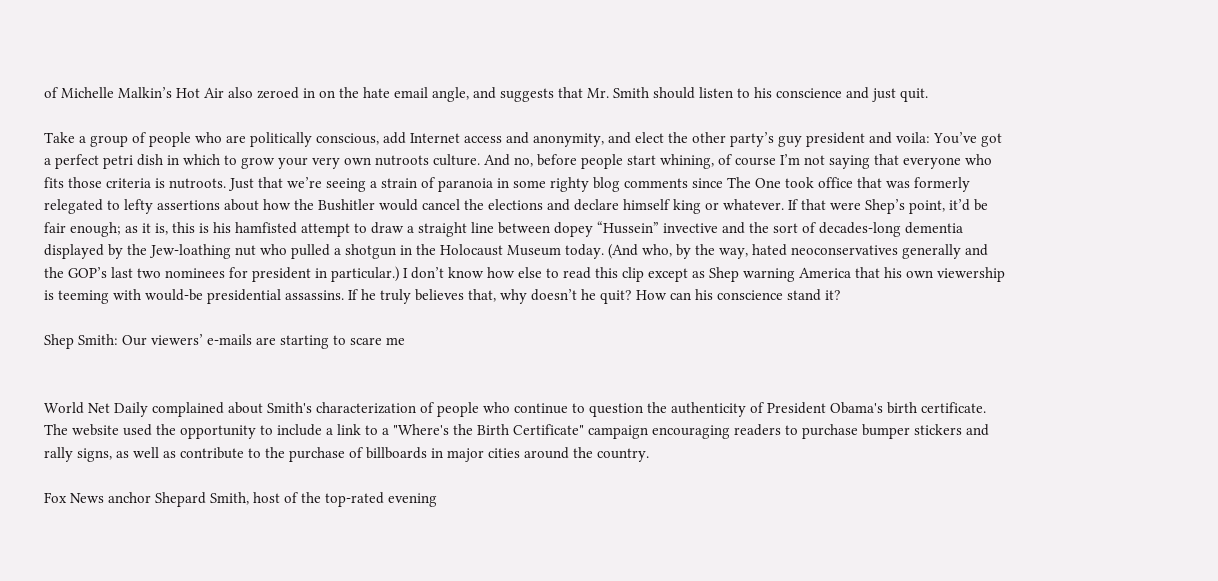of Michelle Malkin’s Hot Air also zeroed in on the hate email angle, and suggests that Mr. Smith should listen to his conscience and just quit.

Take a group of people who are politically conscious, add Internet access and anonymity, and elect the other party’s guy president and voila: You’ve got a perfect petri dish in which to grow your very own nutroots culture. And no, before people start whining, of course I’m not saying that everyone who fits those criteria is nutroots. Just that we’re seeing a strain of paranoia in some righty blog comments since The One took office that was formerly relegated to lefty assertions about how the Bushitler would cancel the elections and declare himself king or whatever. If that were Shep’s point, it’d be fair enough; as it is, this is his hamfisted attempt to draw a straight line between dopey “Hussein” invective and the sort of decades-long dementia displayed by the Jew-loathing nut who pulled a shotgun in the Holocaust Museum today. (And who, by the way, hated neoconservatives generally and the GOP’s last two nominees for president in particular.) I don’t know how else to read this clip except as Shep warning America that his own viewership is teeming with would-be presidential assassins. If he truly believes that, why doesn’t he quit? How can his conscience stand it?

Shep Smith: Our viewers’ e-mails are starting to scare me


World Net Daily complained about Smith's characterization of people who continue to question the authenticity of President Obama's birth certificate. The website used the opportunity to include a link to a "Where's the Birth Certificate" campaign encouraging readers to purchase bumper stickers and rally signs, as well as contribute to the purchase of billboards in major cities around the country.

Fox News anchor Shepard Smith, host of the top-rated evening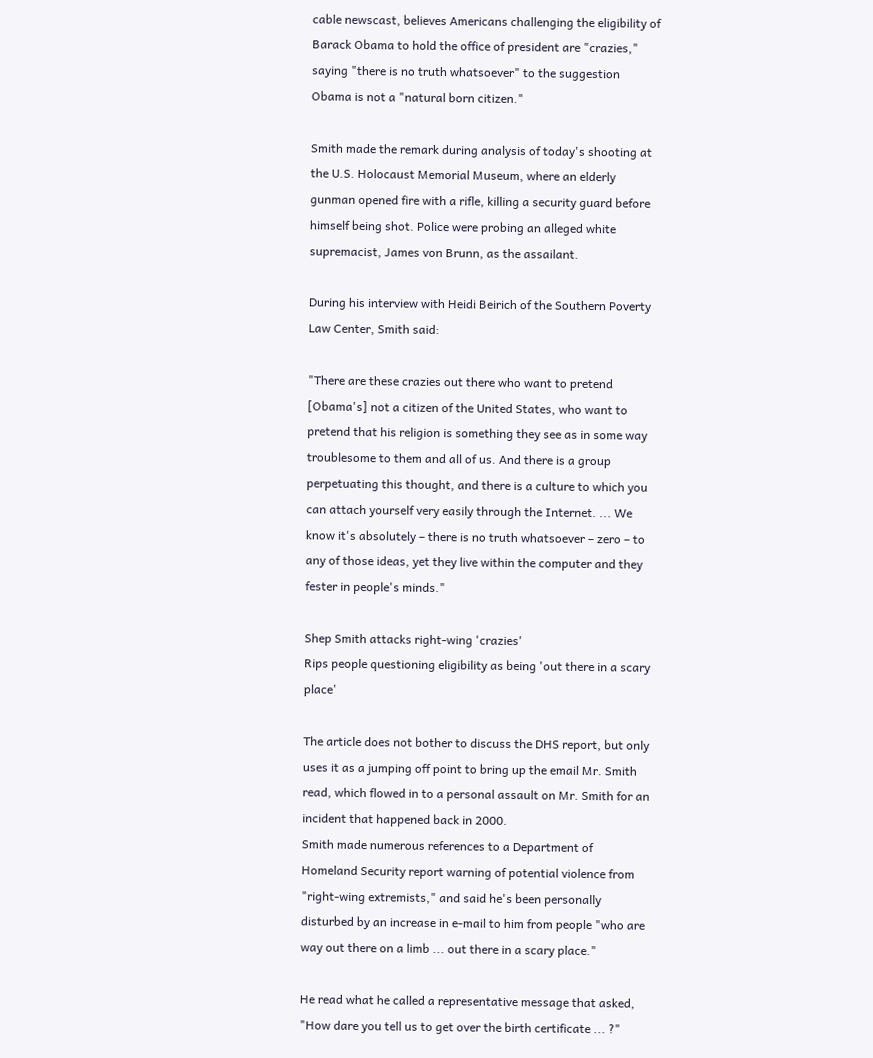cable newscast, believes Americans challenging the eligibility of Barack Obama to hold the office of president are "crazies," saying "there is no truth whatsoever" to the suggestion Obama is not a "natural born citizen."

Smith made the remark during analysis of today's shooting at the U.S. Holocaust Memorial Museum, where an elderly gunman opened fire with a rifle, killing a security guard before himself being shot. Police were probing an alleged white supremacist, James von Brunn, as the assailant.

During his interview with Heidi Beirich of the Southern Poverty Law Center, Smith said:

"There are these crazies out there who want to pretend [Obama's] not a citizen of the United States, who want to pretend that his religion is something they see as in some way troublesome to them and all of us. And there is a group perpetuating this thought, and there is a culture to which you can attach yourself very easily through the Internet. ... We know it's absolutely – there is no truth whatsoever – zero – to any of those ideas, yet they live within the computer and they fester in people's minds."

Shep Smith attacks right-wing 'crazies'
Rips people questioning eligibility as being 'out there in a scary place'

The article does not bother to discuss the DHS report, but only uses it as a jumping off point to bring up the email Mr. Smith read, which flowed in to a personal assault on Mr. Smith for an incident that happened back in 2000.
Smith made numerous references to a Department of Homeland Security report warning of potential violence from "right-wing extremists," and said he's been personally disturbed by an increase in e-mail to him from people "who are way out there on a limb ... out there in a scary place."

He read what he called a representative message that asked, "How dare you tell us to get over the birth certificate ... ?"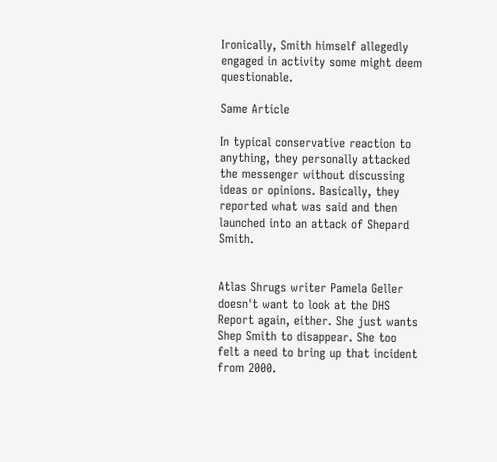Ironically, Smith himself allegedly engaged in activity some might deem questionable.

Same Article

In typical conservative reaction to anything, they personally attacked the messenger without discussing ideas or opinions. Basically, they reported what was said and then launched into an attack of Shepard Smith.


Atlas Shrugs writer Pamela Geller doesn't want to look at the DHS Report again, either. She just wants Shep Smith to disappear. She too felt a need to bring up that incident from 2000.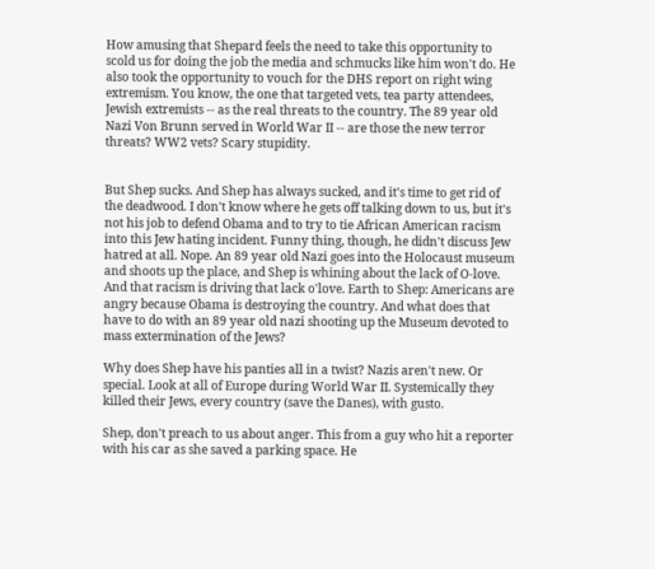How amusing that Shepard feels the need to take this opportunity to scold us for doing the job the media and schmucks like him won't do. He also took the opportunity to vouch for the DHS report on right wing extremism. You know, the one that targeted vets, tea party attendees, Jewish extremists -- as the real threats to the country. The 89 year old Nazi Von Brunn served in World War II -- are those the new terror threats? WW2 vets? Scary stupidity.


But Shep sucks. And Shep has always sucked, and it's time to get rid of the deadwood. I don't know where he gets off talking down to us, but it's not his job to defend Obama and to try to tie African American racism into this Jew hating incident. Funny thing, though, he didn't discuss Jew hatred at all. Nope. An 89 year old Nazi goes into the Holocaust museum and shoots up the place, and Shep is whining about the lack of O-love. And that racism is driving that lack o'love. Earth to Shep: Americans are angry because Obama is destroying the country. And what does that have to do with an 89 year old nazi shooting up the Museum devoted to mass extermination of the Jews?

Why does Shep have his panties all in a twist? Nazis aren't new. Or special. Look at all of Europe during World War II. Systemically they killed their Jews, every country (save the Danes), with gusto.

Shep, don't preach to us about anger. This from a guy who hit a reporter with his car as she saved a parking space. He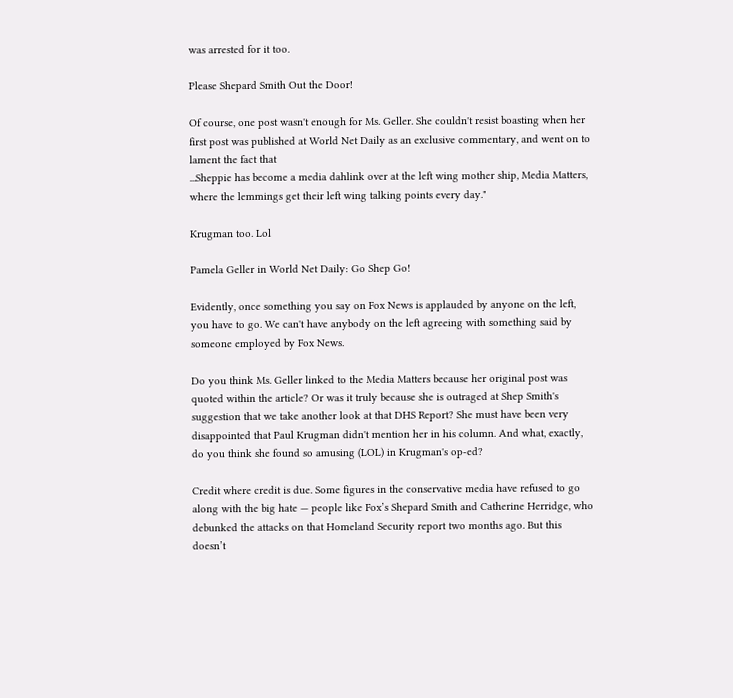was arrested for it too.

Please Shepard Smith Out the Door!

Of course, one post wasn't enough for Ms. Geller. She couldn't resist boasting when her first post was published at World Net Daily as an exclusive commentary, and went on to lament the fact that
...Sheppie has become a media dahlink over at the left wing mother ship, Media Matters, where the lemmings get their left wing talking points every day."

Krugman too. Lol

Pamela Geller in World Net Daily: Go Shep Go!

Evidently, once something you say on Fox News is applauded by anyone on the left, you have to go. We can't have anybody on the left agreeing with something said by someone employed by Fox News.

Do you think Ms. Geller linked to the Media Matters because her original post was quoted within the article? Or was it truly because she is outraged at Shep Smith's suggestion that we take another look at that DHS Report? She must have been very disappointed that Paul Krugman didn't mention her in his column. And what, exactly, do you think she found so amusing (LOL) in Krugman's op-ed?

Credit where credit is due. Some figures in the conservative media have refused to go along with the big hate — people like Fox’s Shepard Smith and Catherine Herridge, who debunked the attacks on that Homeland Security report two months ago. But this doesn’t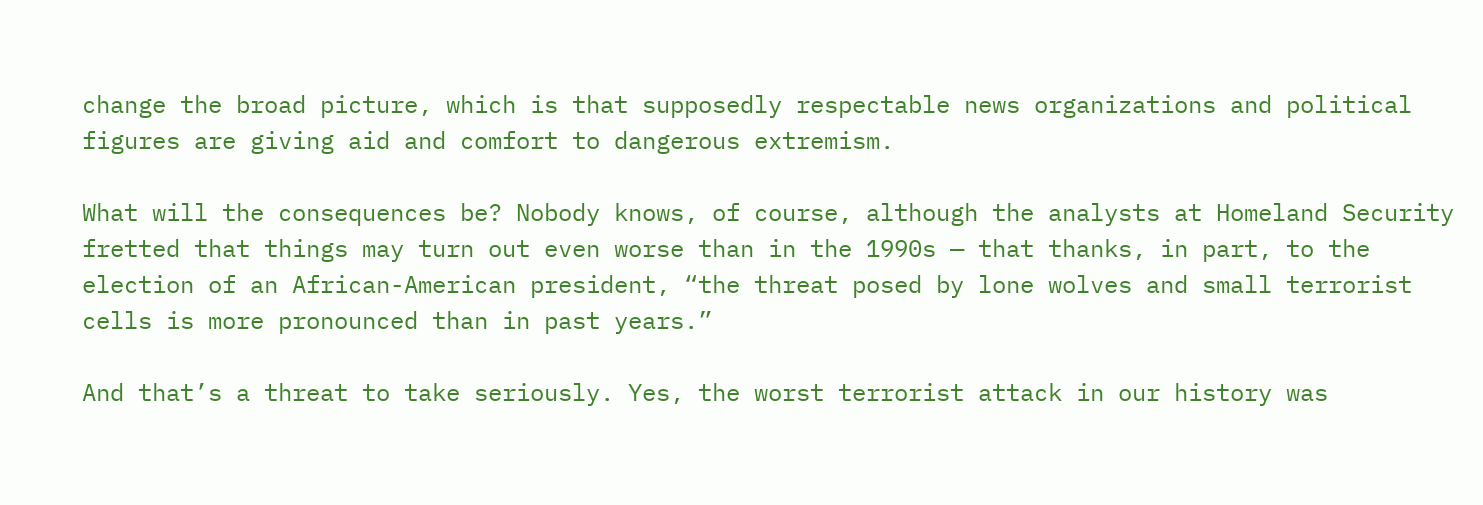change the broad picture, which is that supposedly respectable news organizations and political figures are giving aid and comfort to dangerous extremism.

What will the consequences be? Nobody knows, of course, although the analysts at Homeland Security fretted that things may turn out even worse than in the 1990s — that thanks, in part, to the election of an African-American president, “the threat posed by lone wolves and small terrorist cells is more pronounced than in past years.”

And that’s a threat to take seriously. Yes, the worst terrorist attack in our history was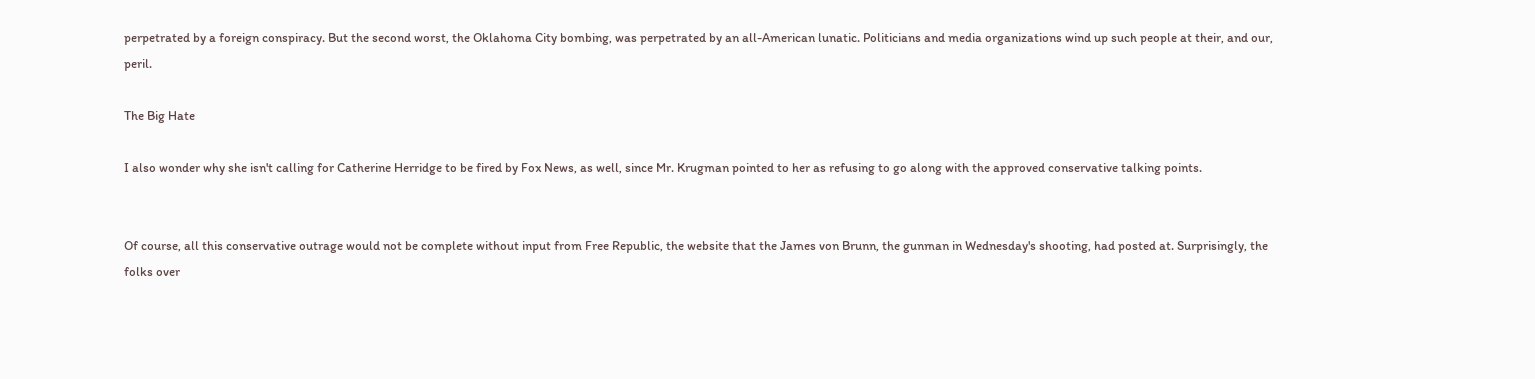perpetrated by a foreign conspiracy. But the second worst, the Oklahoma City bombing, was perpetrated by an all-American lunatic. Politicians and media organizations wind up such people at their, and our, peril.

The Big Hate

I also wonder why she isn't calling for Catherine Herridge to be fired by Fox News, as well, since Mr. Krugman pointed to her as refusing to go along with the approved conservative talking points.


Of course, all this conservative outrage would not be complete without input from Free Republic, the website that the James von Brunn, the gunman in Wednesday's shooting, had posted at. Surprisingly, the folks over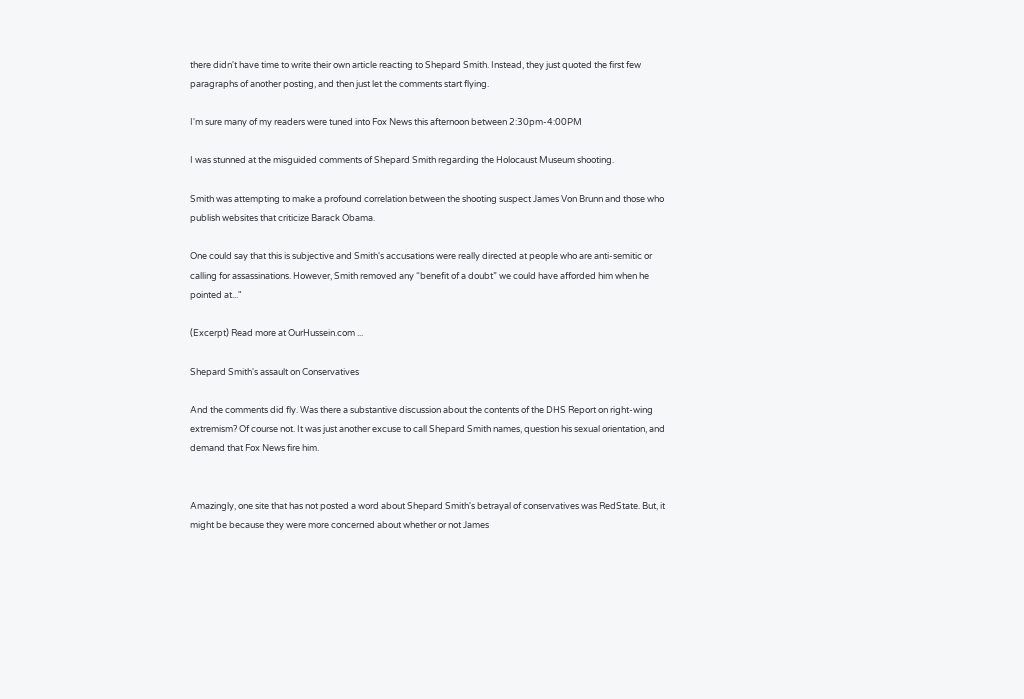there didn't have time to write their own article reacting to Shepard Smith. Instead, they just quoted the first few paragraphs of another posting, and then just let the comments start flying.

I'm sure many of my readers were tuned into Fox News this afternoon between 2:30pm-4:00PM

I was stunned at the misguided comments of Shepard Smith regarding the Holocaust Museum shooting.

Smith was attempting to make a profound correlation between the shooting suspect James Von Brunn and those who publish websites that criticize Barack Obama.

One could say that this is subjective and Smith's accusations were really directed at people who are anti-semitic or calling for assassinations. However, Smith removed any “benefit of a doubt” we could have afforded him when he pointed at..."

(Excerpt) Read more at OurHussein.com ...

Shepard Smith's assault on Conservatives

And the comments did fly. Was there a substantive discussion about the contents of the DHS Report on right-wing extremism? Of course not. It was just another excuse to call Shepard Smith names, question his sexual orientation, and demand that Fox News fire him.


Amazingly, one site that has not posted a word about Shepard Smith's betrayal of conservatives was RedState. But, it might be because they were more concerned about whether or not James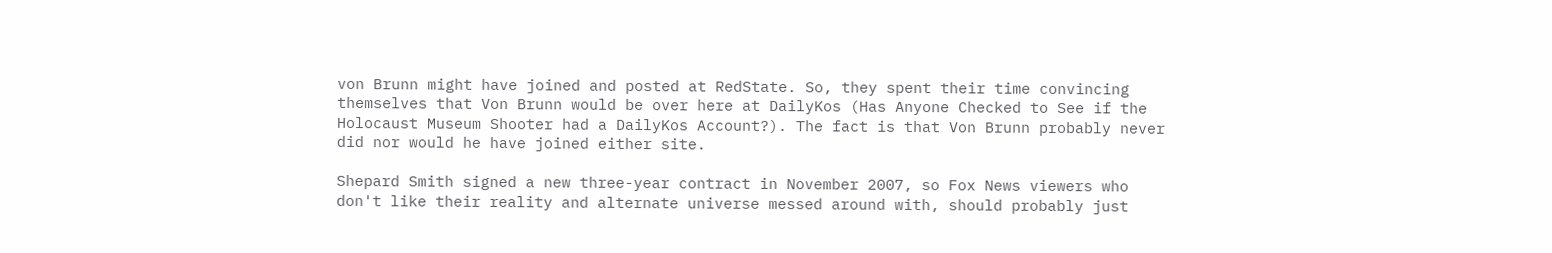von Brunn might have joined and posted at RedState. So, they spent their time convincing themselves that Von Brunn would be over here at DailyKos (Has Anyone Checked to See if the Holocaust Museum Shooter had a DailyKos Account?). The fact is that Von Brunn probably never did nor would he have joined either site.

Shepard Smith signed a new three-year contract in November 2007, so Fox News viewers who don't like their reality and alternate universe messed around with, should probably just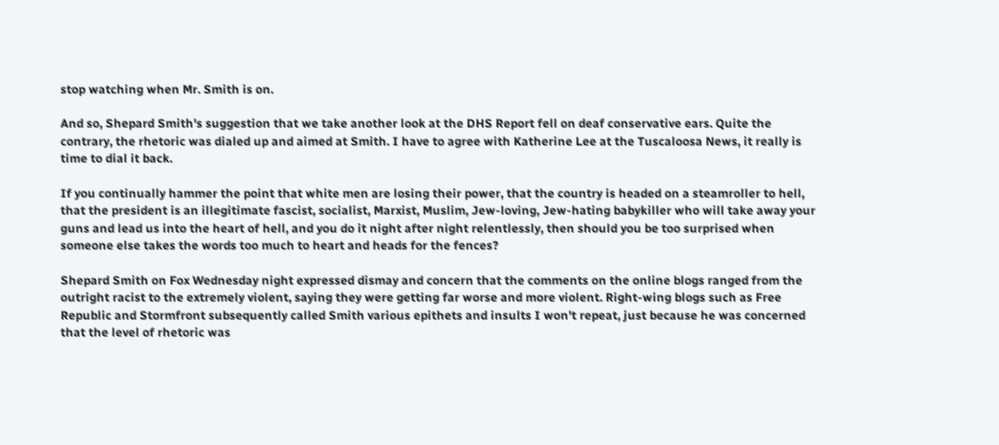stop watching when Mr. Smith is on.

And so, Shepard Smith's suggestion that we take another look at the DHS Report fell on deaf conservative ears. Quite the contrary, the rhetoric was dialed up and aimed at Smith. I have to agree with Katherine Lee at the Tuscaloosa News, it really is time to dial it back.

If you continually hammer the point that white men are losing their power, that the country is headed on a steamroller to hell, that the president is an illegitimate fascist, socialist, Marxist, Muslim, Jew-loving, Jew-hating babykiller who will take away your guns and lead us into the heart of hell, and you do it night after night relentlessly, then should you be too surprised when someone else takes the words too much to heart and heads for the fences?

Shepard Smith on Fox Wednesday night expressed dismay and concern that the comments on the online blogs ranged from the outright racist to the extremely violent, saying they were getting far worse and more violent. Right-wing blogs such as Free Republic and Stormfront subsequently called Smith various epithets and insults I won't repeat, just because he was concerned that the level of rhetoric was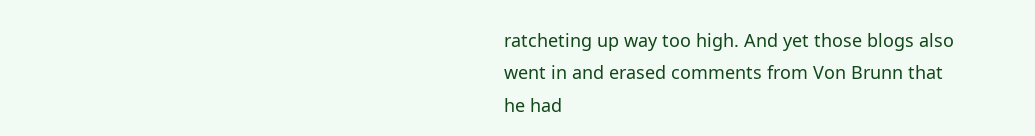ratcheting up way too high. And yet those blogs also went in and erased comments from Von Brunn that he had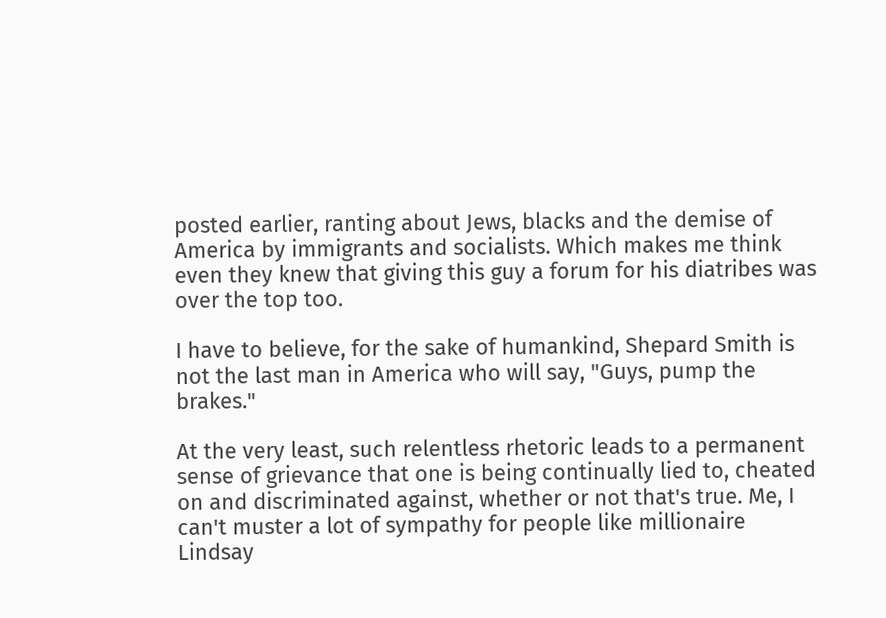posted earlier, ranting about Jews, blacks and the demise of America by immigrants and socialists. Which makes me think even they knew that giving this guy a forum for his diatribes was over the top too.

I have to believe, for the sake of humankind, Shepard Smith is not the last man in America who will say, "Guys, pump the brakes."

At the very least, such relentless rhetoric leads to a permanent sense of grievance that one is being continually lied to, cheated on and discriminated against, whether or not that's true. Me, I can't muster a lot of sympathy for people like millionaire Lindsay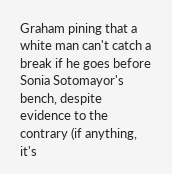Graham pining that a white man can't catch a break if he goes before Sonia Sotomayor's bench, despite evidence to the contrary (if anything, it's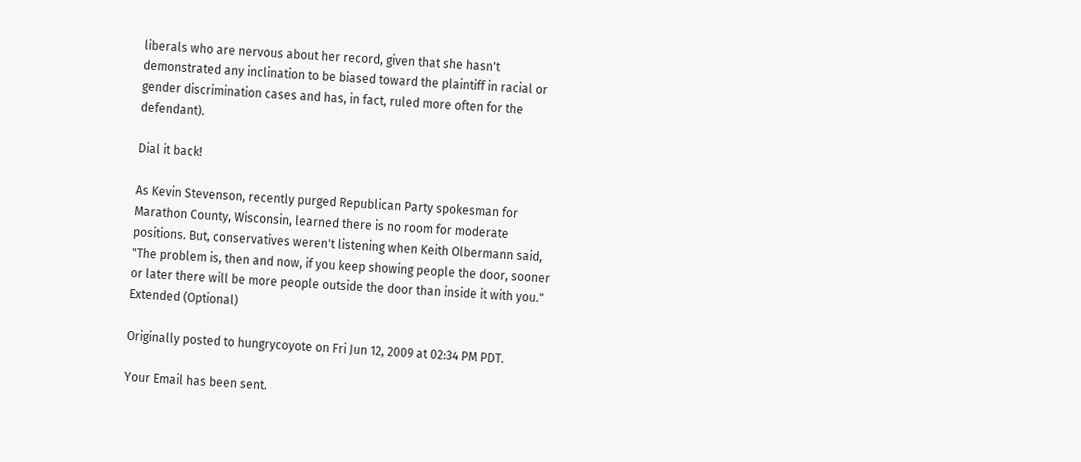liberals who are nervous about her record, given that she hasn't demonstrated any inclination to be biased toward the plaintiff in racial or gender discrimination cases and has, in fact, ruled more often for the defendant).

Dial it back!

As Kevin Stevenson, recently purged Republican Party spokesman for Marathon County, Wisconsin, learned there is no room for moderate positions. But, conservatives weren't listening when Keith Olbermann said, "The problem is, then and now, if you keep showing people the door, sooner or later there will be more people outside the door than inside it with you."
Extended (Optional)

Originally posted to hungrycoyote on Fri Jun 12, 2009 at 02:34 PM PDT.

Your Email has been sent.